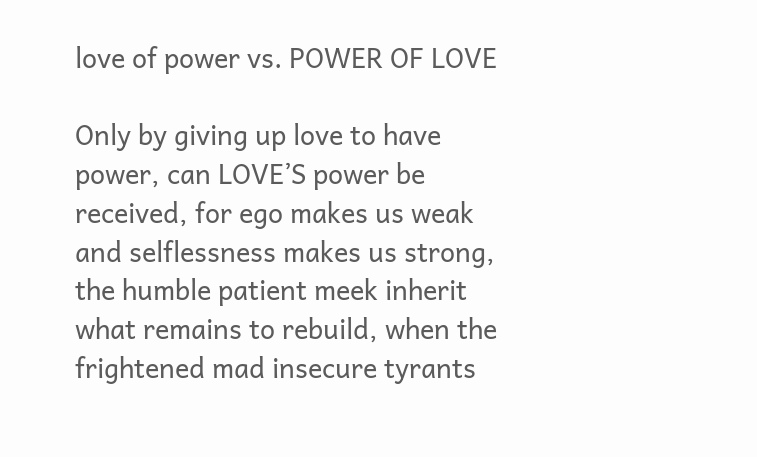love of power vs. POWER OF LOVE

Only by giving up love to have power, can LOVE’S power be received, for ego makes us weak and selflessness makes us strong, the humble patient meek inherit what remains to rebuild, when the frightened mad insecure tyrants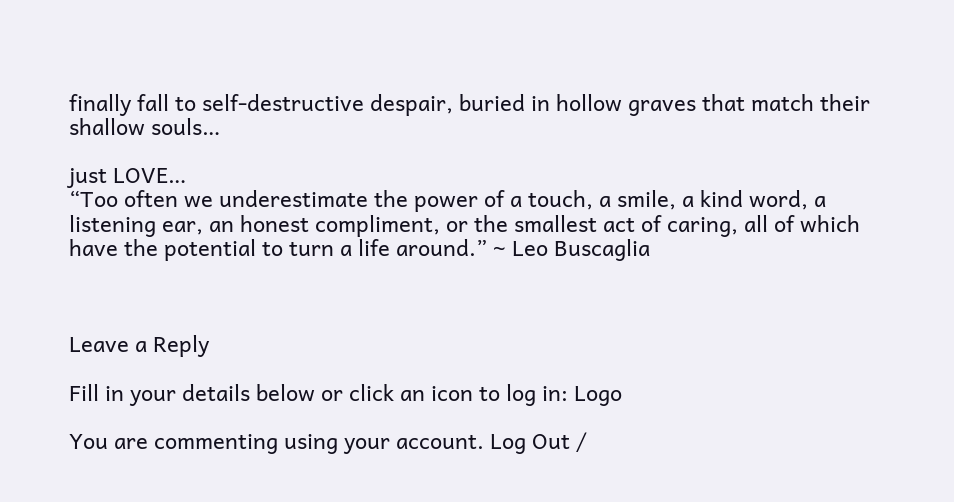finally fall to self-destructive despair, buried in hollow graves that match their shallow souls…

just LOVE…
“Too often we underestimate the power of a touch, a smile, a kind word, a listening ear, an honest compliment, or the smallest act of caring, all of which have the potential to turn a life around.” ~ Leo Buscaglia



Leave a Reply

Fill in your details below or click an icon to log in: Logo

You are commenting using your account. Log Out /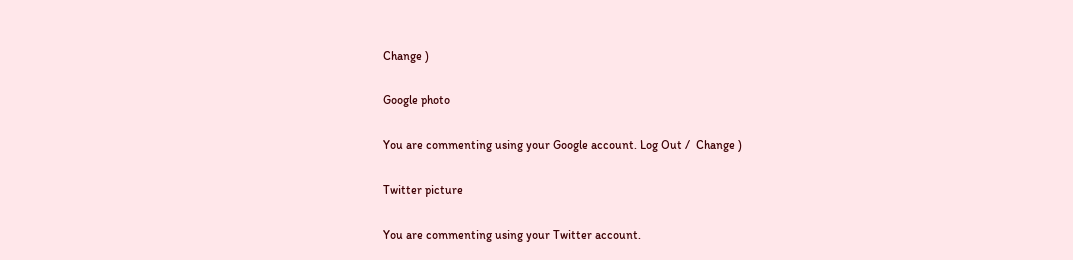Change )

Google photo

You are commenting using your Google account. Log Out /  Change )

Twitter picture

You are commenting using your Twitter account.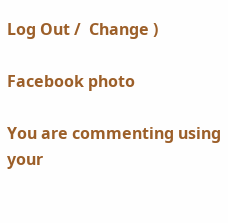Log Out /  Change )

Facebook photo

You are commenting using your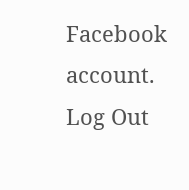Facebook account. Log Out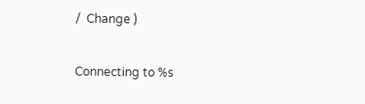/  Change )

Connecting to %s